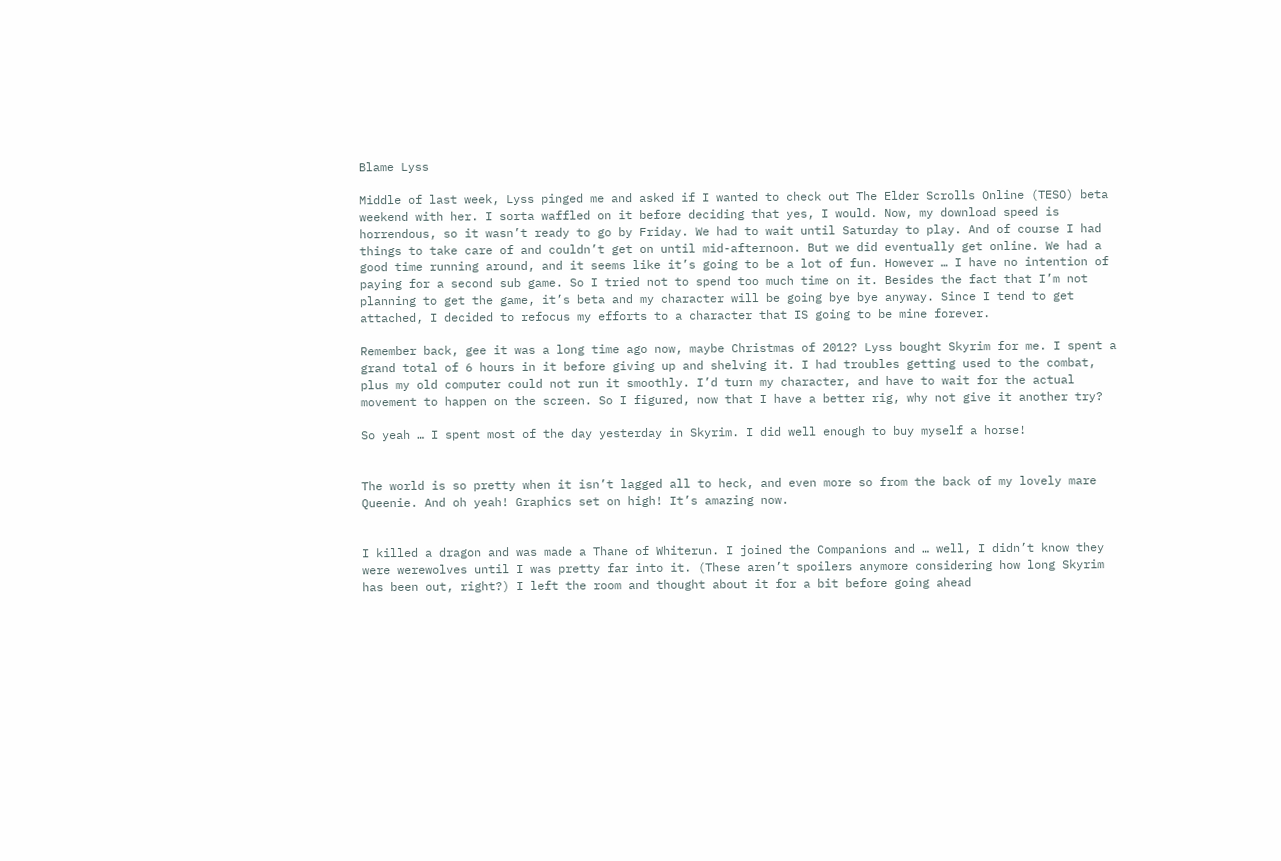Blame Lyss

Middle of last week, Lyss pinged me and asked if I wanted to check out The Elder Scrolls Online (TESO) beta weekend with her. I sorta waffled on it before deciding that yes, I would. Now, my download speed is horrendous, so it wasn’t ready to go by Friday. We had to wait until Saturday to play. And of course I had things to take care of and couldn’t get on until mid-afternoon. But we did eventually get online. We had a good time running around, and it seems like it’s going to be a lot of fun. However … I have no intention of paying for a second sub game. So I tried not to spend too much time on it. Besides the fact that I’m not planning to get the game, it’s beta and my character will be going bye bye anyway. Since I tend to get attached, I decided to refocus my efforts to a character that IS going to be mine forever.

Remember back, gee it was a long time ago now, maybe Christmas of 2012? Lyss bought Skyrim for me. I spent a grand total of 6 hours in it before giving up and shelving it. I had troubles getting used to the combat, plus my old computer could not run it smoothly. I’d turn my character, and have to wait for the actual movement to happen on the screen. So I figured, now that I have a better rig, why not give it another try?

So yeah … I spent most of the day yesterday in Skyrim. I did well enough to buy myself a horse!


The world is so pretty when it isn’t lagged all to heck, and even more so from the back of my lovely mare Queenie. And oh yeah! Graphics set on high! It’s amazing now.


I killed a dragon and was made a Thane of Whiterun. I joined the Companions and … well, I didn’t know they were werewolves until I was pretty far into it. (These aren’t spoilers anymore considering how long Skyrim has been out, right?) I left the room and thought about it for a bit before going ahead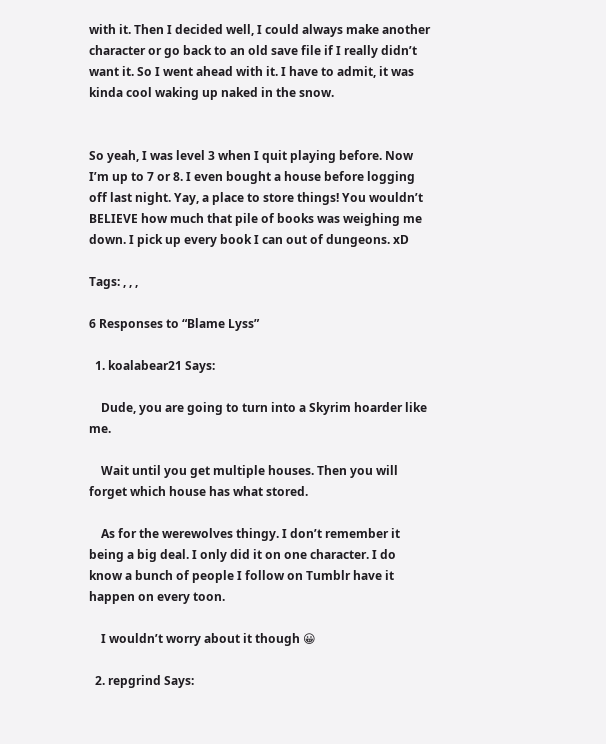with it. Then I decided well, I could always make another character or go back to an old save file if I really didn’t want it. So I went ahead with it. I have to admit, it was kinda cool waking up naked in the snow.


So yeah, I was level 3 when I quit playing before. Now I’m up to 7 or 8. I even bought a house before logging off last night. Yay, a place to store things! You wouldn’t BELIEVE how much that pile of books was weighing me down. I pick up every book I can out of dungeons. xD

Tags: , , ,

6 Responses to “Blame Lyss”

  1. koalabear21 Says:

    Dude, you are going to turn into a Skyrim hoarder like me.

    Wait until you get multiple houses. Then you will forget which house has what stored.

    As for the werewolves thingy. I don’t remember it being a big deal. I only did it on one character. I do know a bunch of people I follow on Tumblr have it happen on every toon.

    I wouldn’t worry about it though 😀

  2. repgrind Says: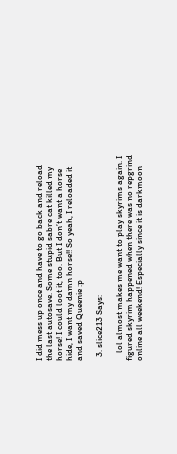I did mess up once and have to go back and reload the last autosave. Some stupid sabre cat killed my horse! I could loot it, too. But I don’t want a horse hide, I want my damn horse!! So yeah, I reloaded it and saved Queenie :p

  3. slice213 Says:

    lol almost makes me want to play skyrims again. I figured skyrim happened when there was no repgrind online all weekend! Especially since it is darkmoon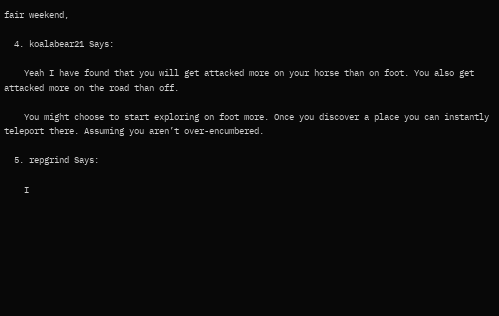fair weekend,

  4. koalabear21 Says:

    Yeah I have found that you will get attacked more on your horse than on foot. You also get attacked more on the road than off.

    You might choose to start exploring on foot more. Once you discover a place you can instantly teleport there. Assuming you aren’t over-encumbered.

  5. repgrind Says:

    I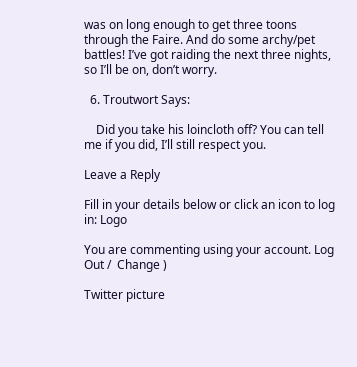was on long enough to get three toons through the Faire. And do some archy/pet battles! I’ve got raiding the next three nights, so I’ll be on, don’t worry.

  6. Troutwort Says:

    Did you take his loincloth off? You can tell me if you did, I’ll still respect you.

Leave a Reply

Fill in your details below or click an icon to log in: Logo

You are commenting using your account. Log Out /  Change )

Twitter picture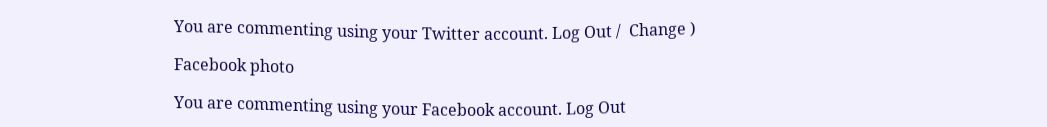You are commenting using your Twitter account. Log Out /  Change )

Facebook photo

You are commenting using your Facebook account. Log Out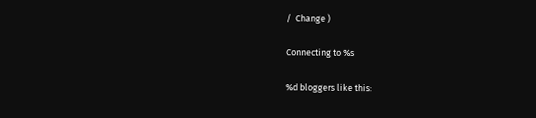/  Change )

Connecting to %s

%d bloggers like this: